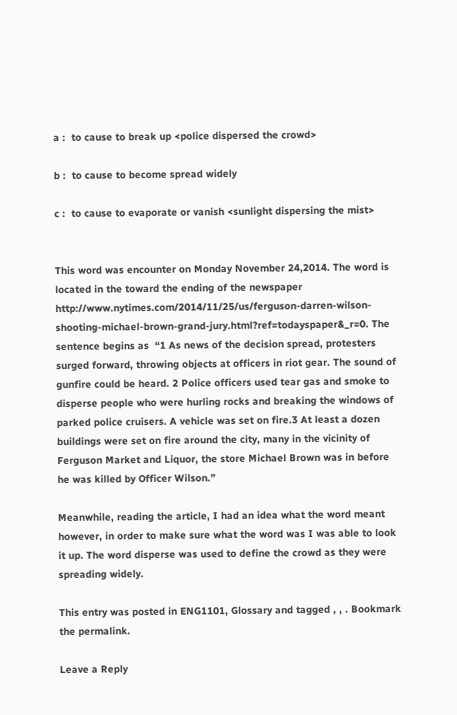a :  to cause to break up <police dispersed the crowd>

b :  to cause to become spread widely

c :  to cause to evaporate or vanish <sunlight dispersing the mist>


This word was encounter on Monday November 24,2014. The word is located in the toward the ending of the newspaper http://www.nytimes.com/2014/11/25/us/ferguson-darren-wilson-shooting-michael-brown-grand-jury.html?ref=todayspaper&_r=0. The sentence begins as  “1 As news of the decision spread, protesters surged forward, throwing objects at officers in riot gear. The sound of gunfire could be heard. 2 Police officers used tear gas and smoke to disperse people who were hurling rocks and breaking the windows of parked police cruisers. A vehicle was set on fire.3 At least a dozen buildings were set on fire around the city, many in the vicinity of Ferguson Market and Liquor, the store Michael Brown was in before he was killed by Officer Wilson.”

Meanwhile, reading the article, I had an idea what the word meant however, in order to make sure what the word was I was able to look it up. The word disperse was used to define the crowd as they were spreading widely.

This entry was posted in ENG1101, Glossary and tagged , , . Bookmark the permalink.

Leave a Reply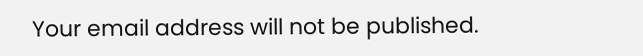Your email address will not be published.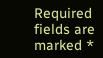Required fields are marked *